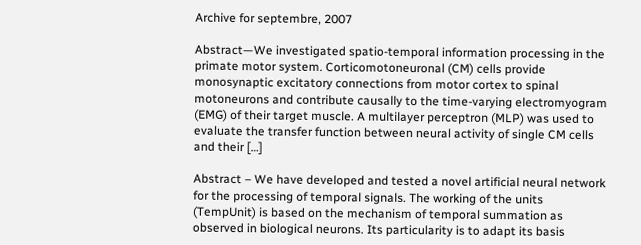Archive for septembre, 2007

Abstract—We investigated spatio-temporal information processing in the primate motor system. Corticomotoneuronal (CM) cells provide monosynaptic excitatory connections from motor cortex to spinal motoneurons and contribute causally to the time-varying electromyogram (EMG) of their target muscle. A multilayer perceptron (MLP) was used to evaluate the transfer function between neural activity of single CM cells and their […]

Abstract – We have developed and tested a novel artificial neural network for the processing of temporal signals. The working of the units (TempUnit) is based on the mechanism of temporal summation as observed in biological neurons. Its particularity is to adapt its basis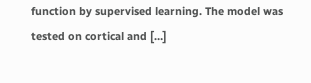function by supervised learning. The model was tested on cortical and […]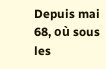Depuis mai 68, où sous les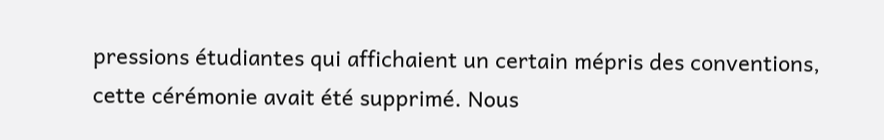pressions étudiantes qui affichaient un certain mépris des conventions, cette cérémonie avait été supprimé. Nous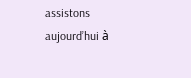assistons aujourd’hui à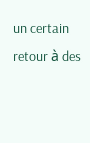un certain retour à des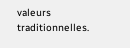valeurs traditionnelles.